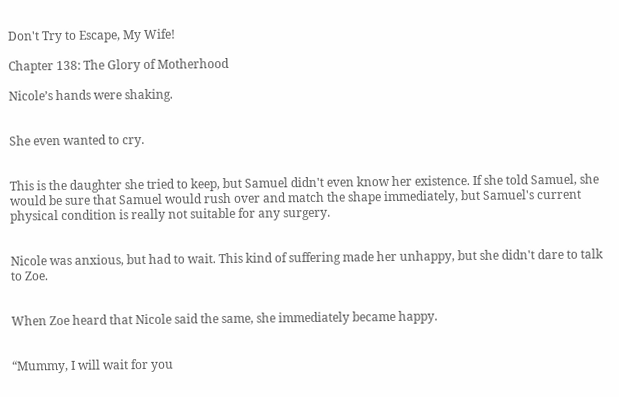Don't Try to Escape, My Wife!

Chapter 138: The Glory of Motherhood

Nicole’s hands were shaking.


She even wanted to cry.


This is the daughter she tried to keep, but Samuel didn't even know her existence. If she told Samuel, she would be sure that Samuel would rush over and match the shape immediately, but Samuel's current physical condition is really not suitable for any surgery.


Nicole was anxious, but had to wait. This kind of suffering made her unhappy, but she didn't dare to talk to Zoe.


When Zoe heard that Nicole said the same, she immediately became happy.


“Mummy, I will wait for you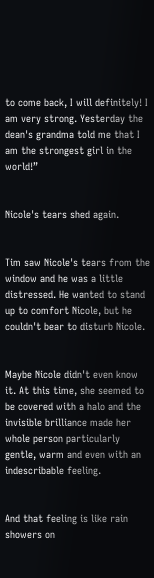to come back, I will definitely! I am very strong. Yesterday the dean's grandma told me that I am the strongest girl in the world!”


Nicole's tears shed again.


Tim saw Nicole's tears from the window and he was a little distressed. He wanted to stand up to comfort Nicole, but he couldn't bear to disturb Nicole.


Maybe Nicole didn't even know it. At this time, she seemed to be covered with a halo and the invisible brilliance made her whole person particularly gentle, warm and even with an indescribable feeling.


And that feeling is like rain showers on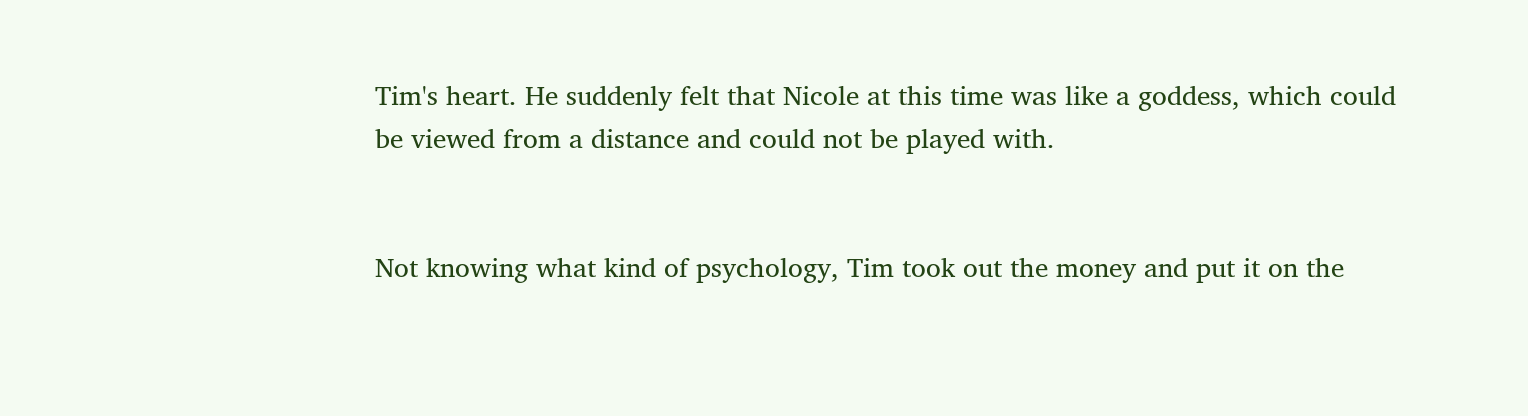Tim's heart. He suddenly felt that Nicole at this time was like a goddess, which could be viewed from a distance and could not be played with.


Not knowing what kind of psychology, Tim took out the money and put it on the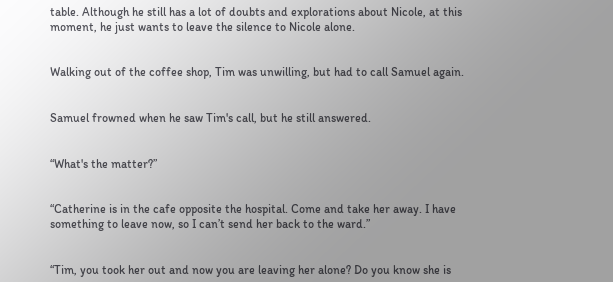table. Although he still has a lot of doubts and explorations about Nicole, at this moment, he just wants to leave the silence to Nicole alone.


Walking out of the coffee shop, Tim was unwilling, but had to call Samuel again.


Samuel frowned when he saw Tim's call, but he still answered.


“What's the matter?”


“Catherine is in the cafe opposite the hospital. Come and take her away. I have something to leave now, so I can’t send her back to the ward.”


“Tim, you took her out and now you are leaving her alone? Do you know she is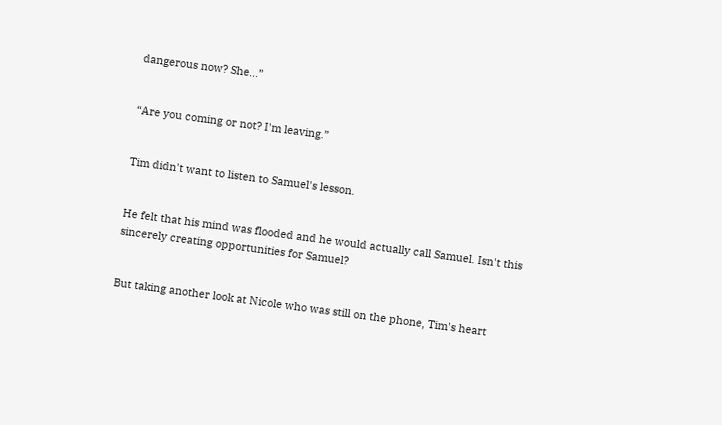dangerous now? She...”


“Are you coming or not? I'm leaving.”


Tim didn't want to listen to Samuel's lesson.


He felt that his mind was flooded and he would actually call Samuel. Isn't this sincerely creating opportunities for Samuel?


But taking another look at Nicole who was still on the phone, Tim's heart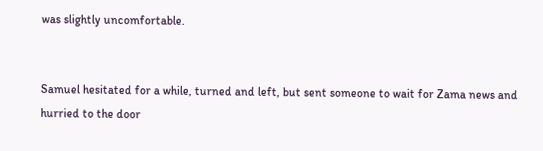was slightly uncomfortable.


Samuel hesitated for a while, turned and left, but sent someone to wait for Zama news and hurried to the door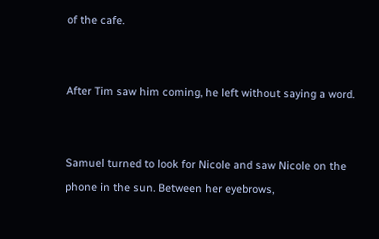of the cafe.


After Tim saw him coming, he left without saying a word.


Samuel turned to look for Nicole and saw Nicole on the phone in the sun. Between her eyebrows,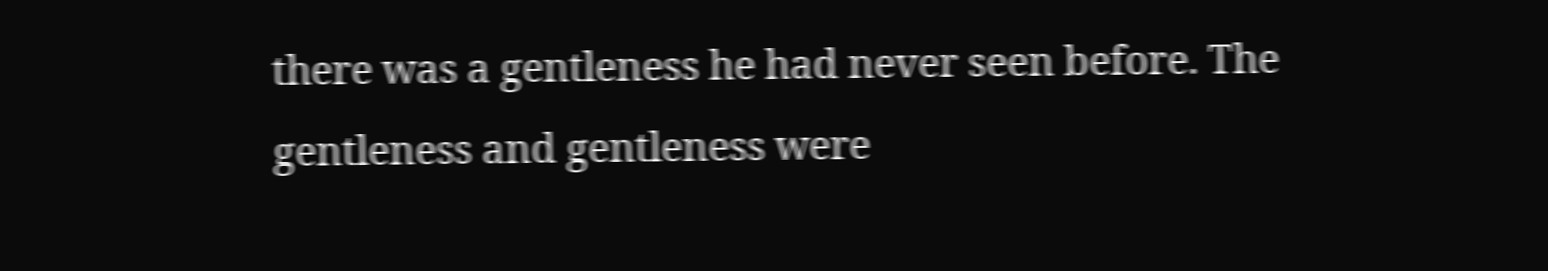there was a gentleness he had never seen before. The gentleness and gentleness were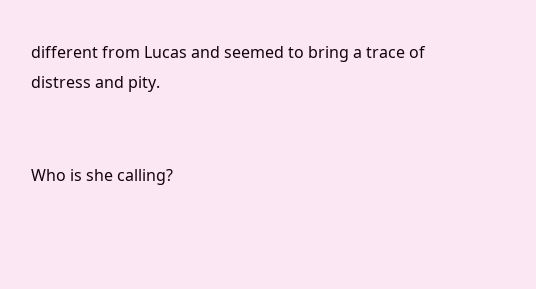different from Lucas and seemed to bring a trace of distress and pity.


Who is she calling?